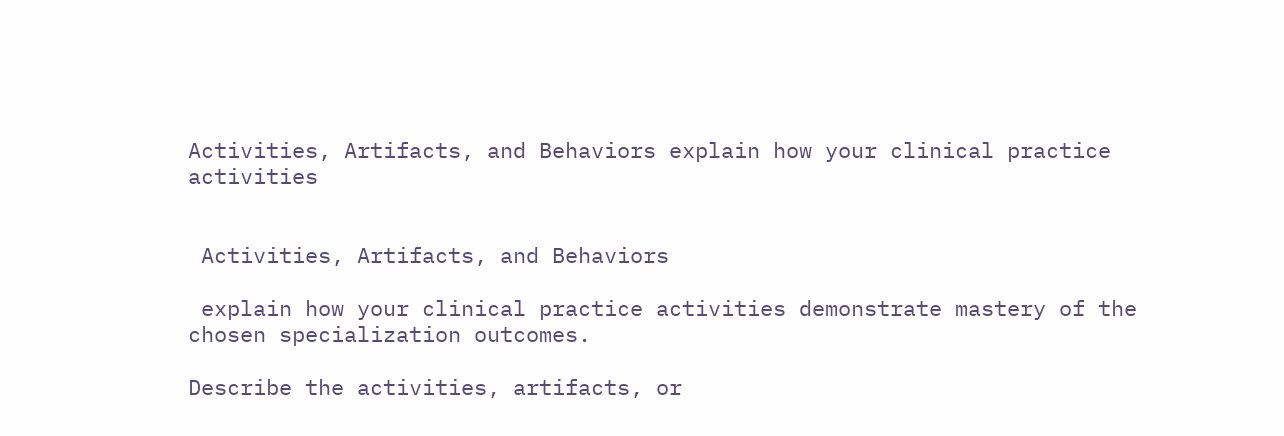Activities, Artifacts, and Behaviors explain how your clinical practice activities


 Activities, Artifacts, and Behaviors

 explain how your clinical practice activities demonstrate mastery of the chosen specialization outcomes.

Describe the activities, artifacts, or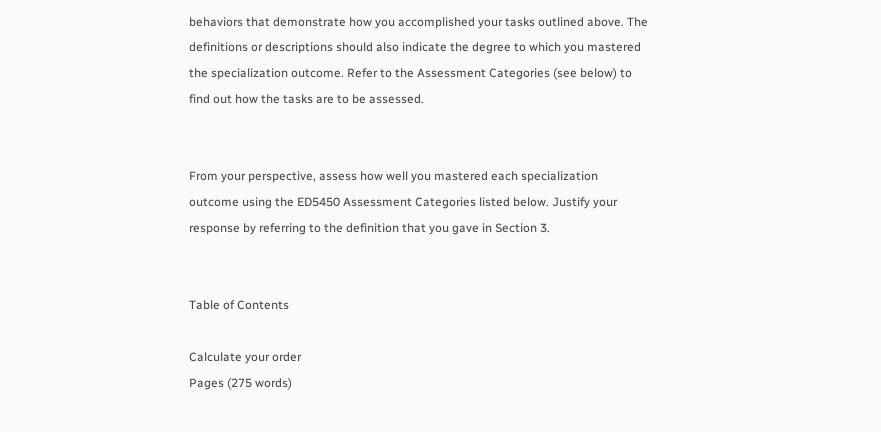behaviors that demonstrate how you accomplished your tasks outlined above. The definitions or descriptions should also indicate the degree to which you mastered the specialization outcome. Refer to the Assessment Categories (see below) to find out how the tasks are to be assessed.


From your perspective, assess how well you mastered each specialization outcome using the ED5450 Assessment Categories listed below. Justify your response by referring to the definition that you gave in Section 3.


Table of Contents

Calculate your order
Pages (275 words)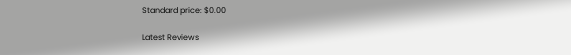Standard price: $0.00

Latest Reviews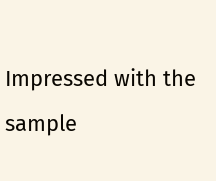Impressed with the sample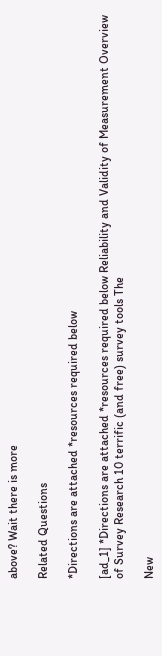above? Wait there is more

Related Questions

*Directions are attached *resources required below

[ad_1] *Directions are attached *resources required below Reliability and Validity of Measurement Overview of Survey Research 10 terrific (and free) survey tools The

New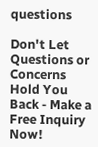questions

Don't Let Questions or Concerns Hold You Back - Make a Free Inquiry Now!